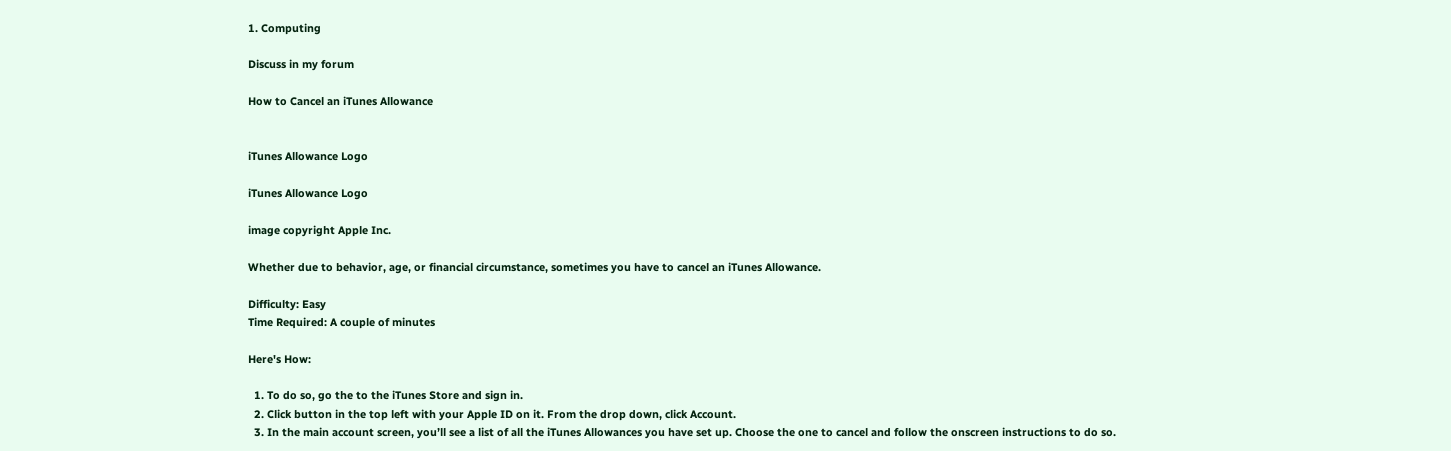1. Computing

Discuss in my forum

How to Cancel an iTunes Allowance


iTunes Allowance Logo

iTunes Allowance Logo

image copyright Apple Inc.

Whether due to behavior, age, or financial circumstance, sometimes you have to cancel an iTunes Allowance.

Difficulty: Easy
Time Required: A couple of minutes

Here's How:

  1. To do so, go the to the iTunes Store and sign in.
  2. Click button in the top left with your Apple ID on it. From the drop down, click Account.
  3. In the main account screen, you’ll see a list of all the iTunes Allowances you have set up. Choose the one to cancel and follow the onscreen instructions to do so.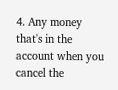4. Any money that's in the account when you cancel the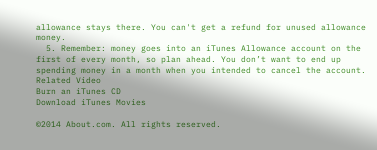allowance stays there. You can't get a refund for unused allowance money.
  5. Remember: money goes into an iTunes Allowance account on the first of every month, so plan ahead. You don’t want to end up spending money in a month when you intended to cancel the account.
Related Video
Burn an iTunes CD
Download iTunes Movies

©2014 About.com. All rights reserved.